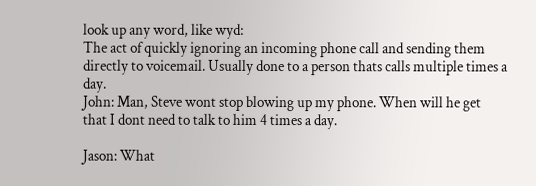look up any word, like wyd:
The act of quickly ignoring an incoming phone call and sending them directly to voicemail. Usually done to a person thats calls multiple times a day.
John: Man, Steve wont stop blowing up my phone. When will he get that I dont need to talk to him 4 times a day.

Jason: What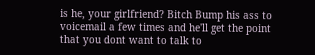is he, your girlfriend? Bitch Bump his ass to voicemail a few times and he'll get the point that you dont want to talk to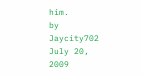him.
by Jaycity702 July 20, 2009